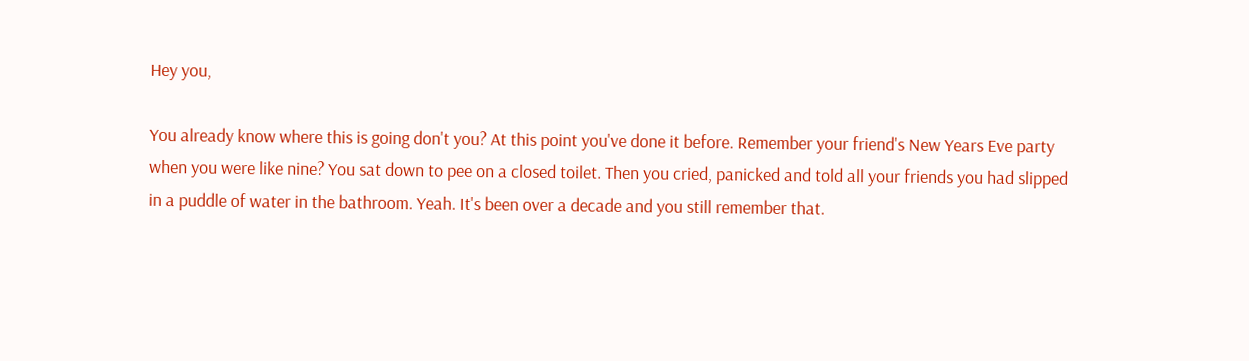Hey you,

You already know where this is going don't you? At this point you've done it before. Remember your friend's New Years Eve party when you were like nine? You sat down to pee on a closed toilet. Then you cried, panicked and told all your friends you had slipped in a puddle of water in the bathroom. Yeah. It's been over a decade and you still remember that.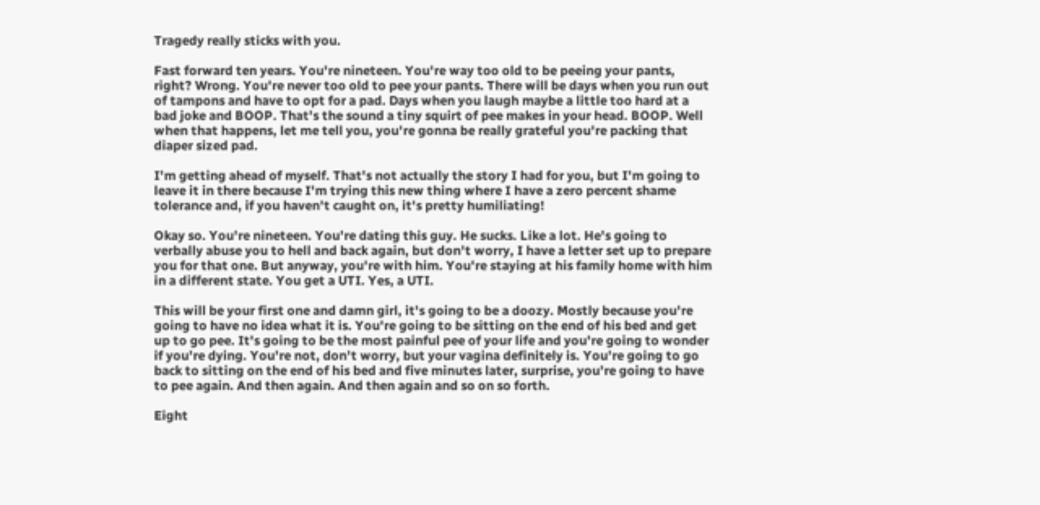Tragedy really sticks with you.

Fast forward ten years. You're nineteen. You're way too old to be peeing your pants, right? Wrong. You're never too old to pee your pants. There will be days when you run out of tampons and have to opt for a pad. Days when you laugh maybe a little too hard at a bad joke and BOOP. That's the sound a tiny squirt of pee makes in your head. BOOP. Well when that happens, let me tell you, you're gonna be really grateful you're packing that diaper sized pad.

I'm getting ahead of myself. That's not actually the story I had for you, but I'm going to leave it in there because I'm trying this new thing where I have a zero percent shame tolerance and, if you haven't caught on, it's pretty humiliating!

Okay so. You're nineteen. You're dating this guy. He sucks. Like a lot. He's going to verbally abuse you to hell and back again, but don't worry, I have a letter set up to prepare you for that one. But anyway, you're with him. You're staying at his family home with him in a different state. You get a UTI. Yes, a UTI.

This will be your first one and damn girl, it's going to be a doozy. Mostly because you're going to have no idea what it is. You're going to be sitting on the end of his bed and get up to go pee. It's going to be the most painful pee of your life and you're going to wonder if you're dying. You're not, don't worry, but your vagina definitely is. You're going to go back to sitting on the end of his bed and five minutes later, surprise, you're going to have to pee again. And then again. And then again and so on so forth.

Eight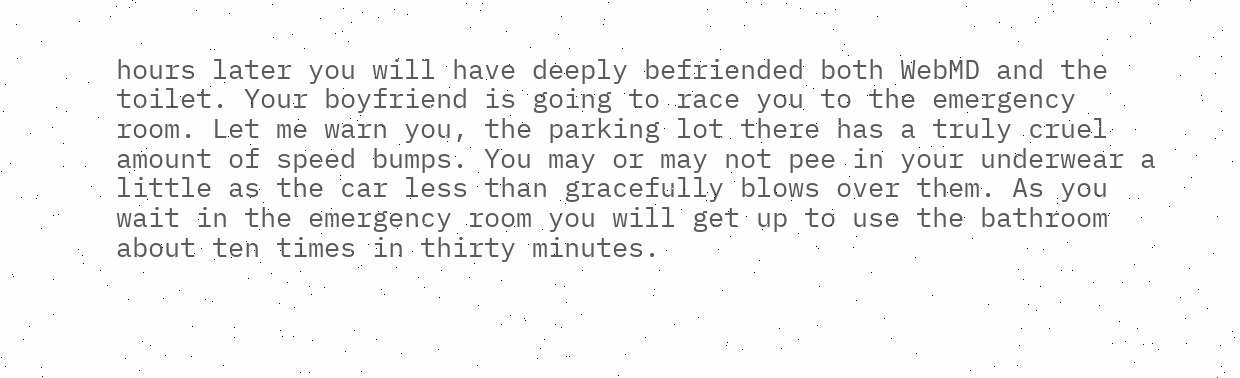hours later you will have deeply befriended both WebMD and the toilet. Your boyfriend is going to race you to the emergency room. Let me warn you, the parking lot there has a truly cruel amount of speed bumps. You may or may not pee in your underwear a little as the car less than gracefully blows over them. As you wait in the emergency room you will get up to use the bathroom about ten times in thirty minutes.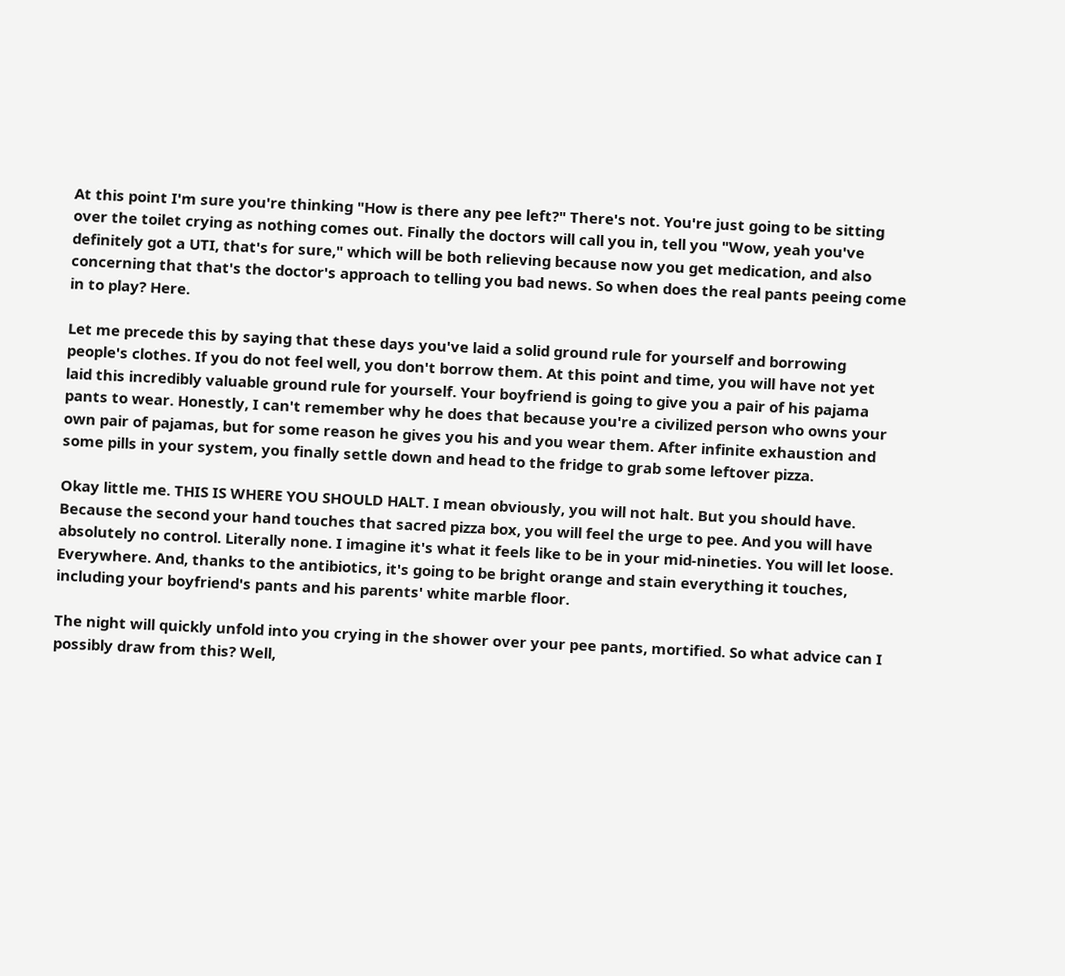At this point I'm sure you're thinking "How is there any pee left?" There's not. You're just going to be sitting over the toilet crying as nothing comes out. Finally the doctors will call you in, tell you "Wow, yeah you've definitely got a UTI, that's for sure," which will be both relieving because now you get medication, and also concerning that that's the doctor's approach to telling you bad news. So when does the real pants peeing come in to play? Here.

Let me precede this by saying that these days you've laid a solid ground rule for yourself and borrowing people's clothes. If you do not feel well, you don't borrow them. At this point and time, you will have not yet laid this incredibly valuable ground rule for yourself. Your boyfriend is going to give you a pair of his pajama pants to wear. Honestly, I can't remember why he does that because you're a civilized person who owns your own pair of pajamas, but for some reason he gives you his and you wear them. After infinite exhaustion and some pills in your system, you finally settle down and head to the fridge to grab some leftover pizza.

Okay little me. THIS IS WHERE YOU SHOULD HALT. I mean obviously, you will not halt. But you should have. Because the second your hand touches that sacred pizza box, you will feel the urge to pee. And you will have absolutely no control. Literally none. I imagine it's what it feels like to be in your mid-nineties. You will let loose. Everywhere. And, thanks to the antibiotics, it's going to be bright orange and stain everything it touches, including your boyfriend's pants and his parents' white marble floor.

The night will quickly unfold into you crying in the shower over your pee pants, mortified. So what advice can I possibly draw from this? Well,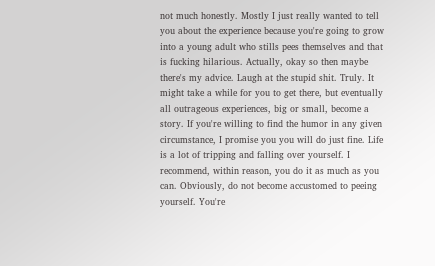not much honestly. Mostly I just really wanted to tell you about the experience because you're going to grow into a young adult who stills pees themselves and that is fucking hilarious. Actually, okay so then maybe there's my advice. Laugh at the stupid shit. Truly. It might take a while for you to get there, but eventually all outrageous experiences, big or small, become a story. If you're willing to find the humor in any given circumstance, I promise you you will do just fine. Life is a lot of tripping and falling over yourself. I recommend, within reason, you do it as much as you can. Obviously, do not become accustomed to peeing yourself. You're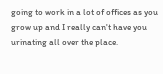going to work in a lot of offices as you grow up and I really can't have you urinating all over the place.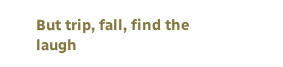But trip, fall, find the laugh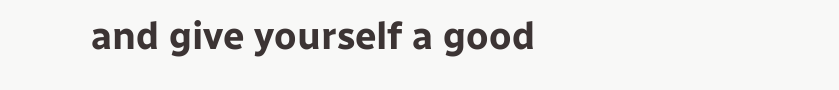and give yourself a good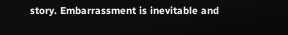story. Embarrassment is inevitable and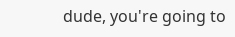dude, you're going to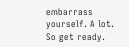embarrass yourself. A lot. So get ready.